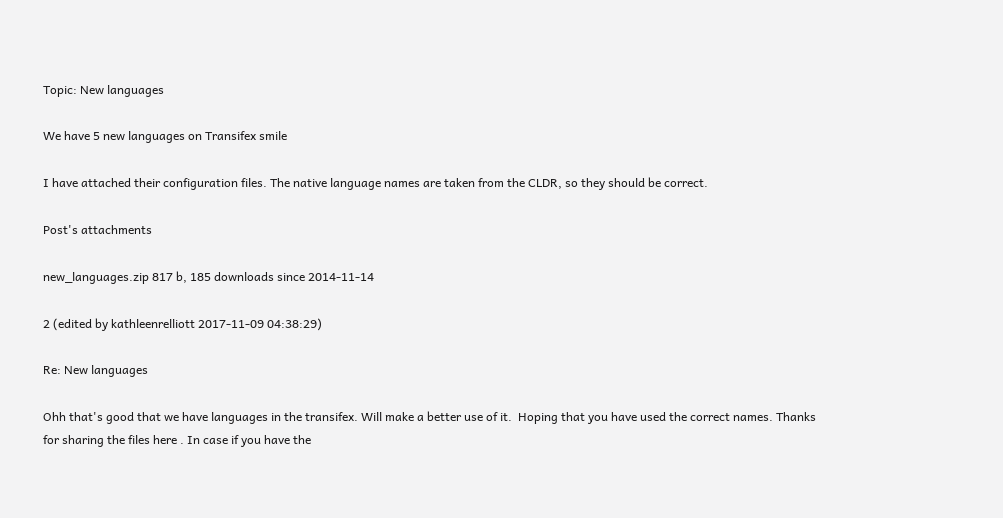Topic: New languages

We have 5 new languages on Transifex smile

I have attached their configuration files. The native language names are taken from the CLDR, so they should be correct.

Post's attachments

new_languages.zip 817 b, 185 downloads since 2014-11-14

2 (edited by kathleenrelliott 2017-11-09 04:38:29)

Re: New languages

Ohh that's good that we have languages in the transifex. Will make a better use of it.  Hoping that you have used the correct names. Thanks for sharing the files here . In case if you have the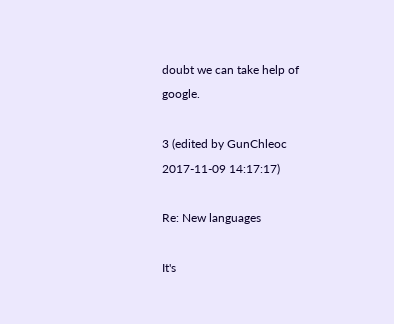doubt we can take help of google.

3 (edited by GunChleoc 2017-11-09 14:17:17)

Re: New languages

It's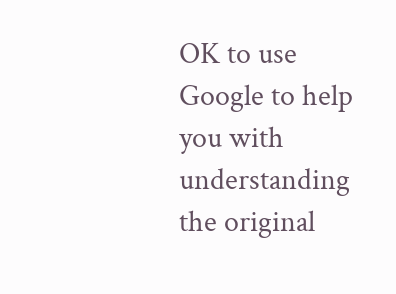OK to use Google to help you with understanding the original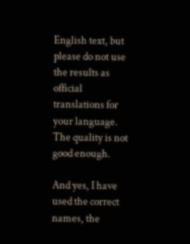English text, but please do not use the results as official translations for your language. The quality is not good enough.

And yes, I have used the correct names, the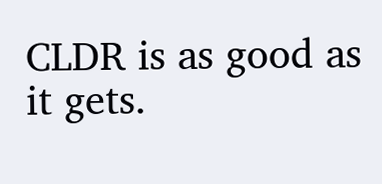CLDR is as good as it gets.